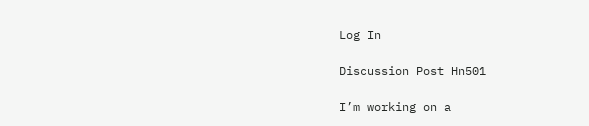Log In

Discussion Post Hn501

I’m working on a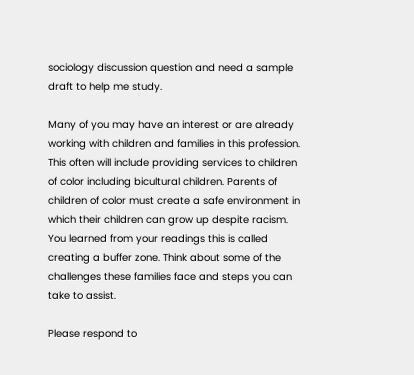sociology discussion question and need a sample draft to help me study.

Many of you may have an interest or are already working with children and families in this profession. This often will include providing services to children of color including bicultural children. Parents of children of color must create a safe environment in which their children can grow up despite racism. You learned from your readings this is called creating a buffer zone. Think about some of the challenges these families face and steps you can take to assist.

Please respond to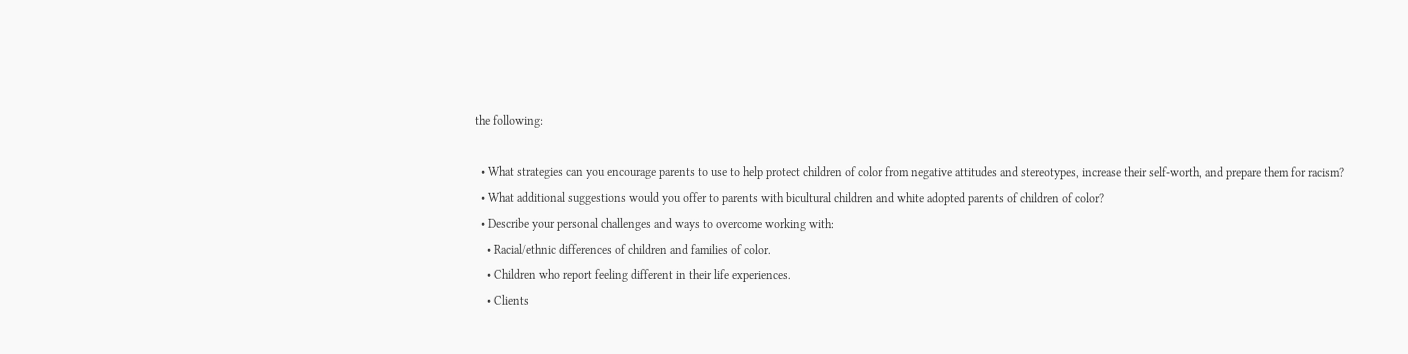the following:

  • What strategies can you encourage parents to use to help protect children of color from negative attitudes and stereotypes, increase their self-worth, and prepare them for racism?
  • What additional suggestions would you offer to parents with bicultural children and white adopted parents of children of color?
  • Describe your personal challenges and ways to overcome working with:
    • Racial/ethnic differences of children and families of color.
    • Children who report feeling different in their life experiences.
    • Clients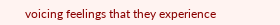voicing feelings that they experience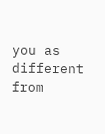you as different from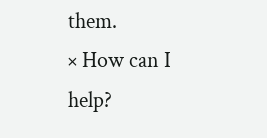them.
× How can I help?